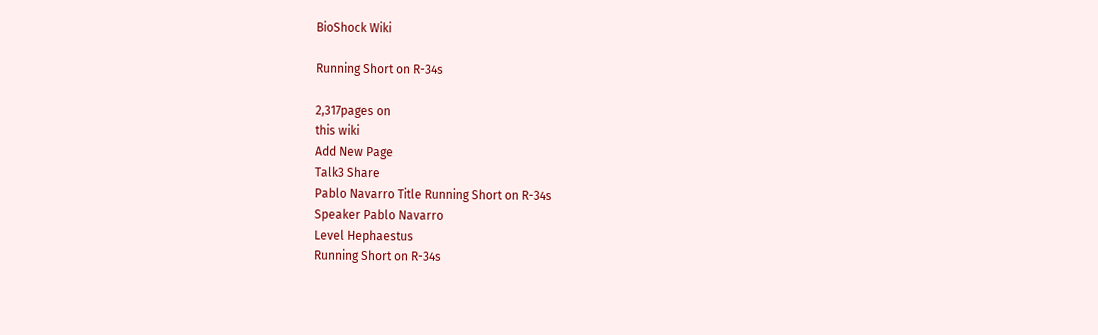BioShock Wiki

Running Short on R-34s

2,317pages on
this wiki
Add New Page
Talk3 Share
Pablo Navarro Title Running Short on R-34s
Speaker Pablo Navarro
Level Hephaestus
Running Short on R-34s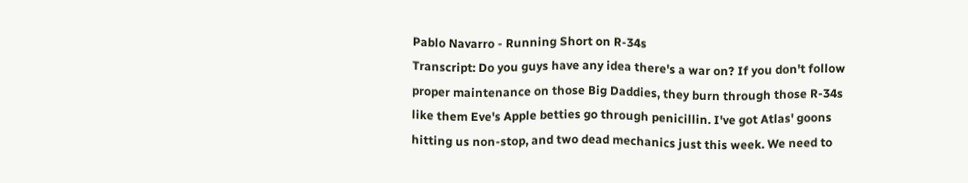Pablo Navarro - Running Short on R-34s
Transcript: Do you guys have any idea there's a war on? If you don't follow proper maintenance on those Big Daddies, they burn through those R-34s like them Eve's Apple betties go through penicillin. I've got Atlas' goons hitting us non-stop, and two dead mechanics just this week. We need to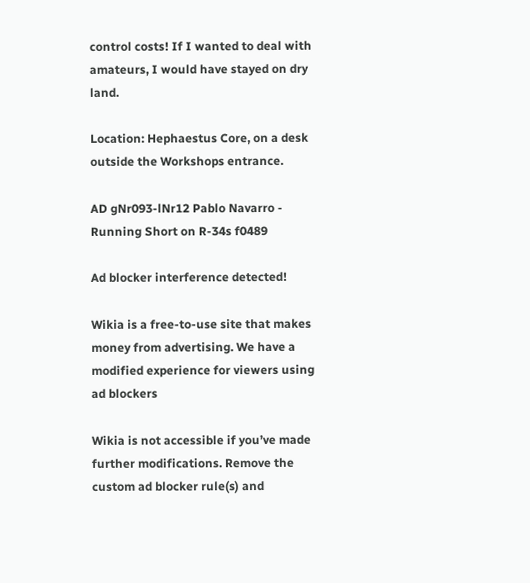control costs! If I wanted to deal with amateurs, I would have stayed on dry land.

Location: Hephaestus Core, on a desk outside the Workshops entrance.

AD gNr093-lNr12 Pablo Navarro - Running Short on R-34s f0489

Ad blocker interference detected!

Wikia is a free-to-use site that makes money from advertising. We have a modified experience for viewers using ad blockers

Wikia is not accessible if you’ve made further modifications. Remove the custom ad blocker rule(s) and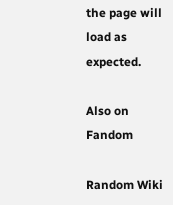the page will load as expected.

Also on Fandom

Random Wiki